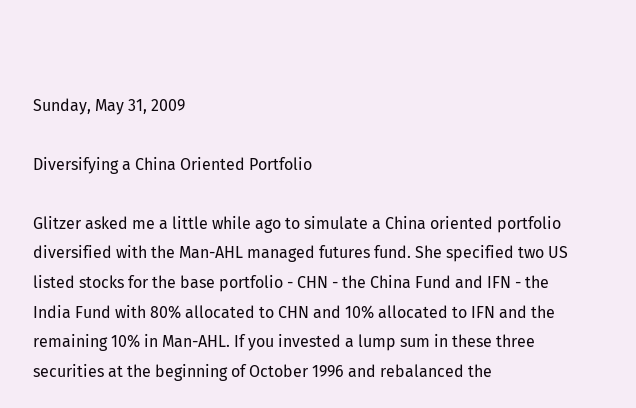Sunday, May 31, 2009

Diversifying a China Oriented Portfolio

Glitzer asked me a little while ago to simulate a China oriented portfolio diversified with the Man-AHL managed futures fund. She specified two US listed stocks for the base portfolio - CHN - the China Fund and IFN - the India Fund with 80% allocated to CHN and 10% allocated to IFN and the remaining 10% in Man-AHL. If you invested a lump sum in these three securities at the beginning of October 1996 and rebalanced the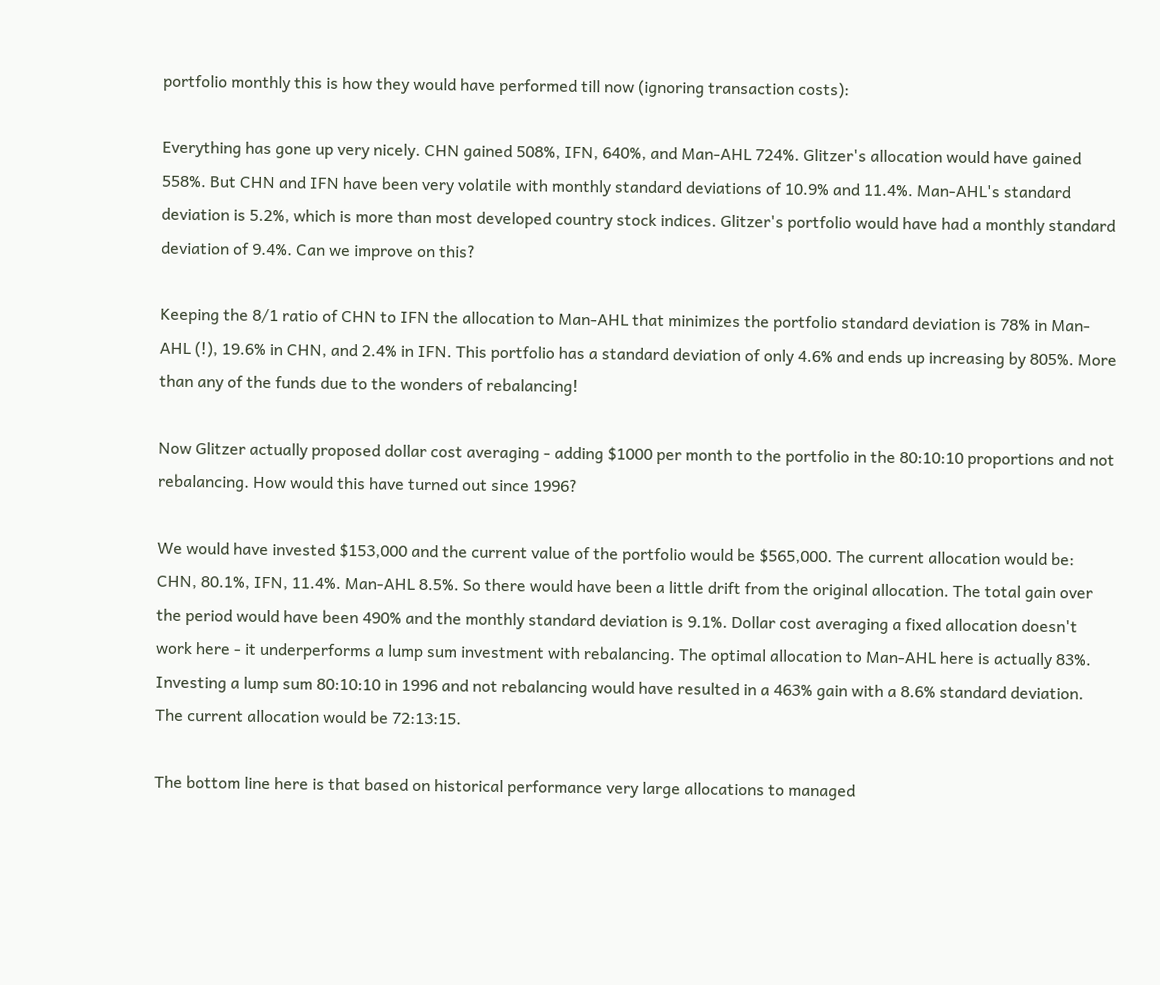portfolio monthly this is how they would have performed till now (ignoring transaction costs):

Everything has gone up very nicely. CHN gained 508%, IFN, 640%, and Man-AHL 724%. Glitzer's allocation would have gained 558%. But CHN and IFN have been very volatile with monthly standard deviations of 10.9% and 11.4%. Man-AHL's standard deviation is 5.2%, which is more than most developed country stock indices. Glitzer's portfolio would have had a monthly standard deviation of 9.4%. Can we improve on this?

Keeping the 8/1 ratio of CHN to IFN the allocation to Man-AHL that minimizes the portfolio standard deviation is 78% in Man-AHL (!), 19.6% in CHN, and 2.4% in IFN. This portfolio has a standard deviation of only 4.6% and ends up increasing by 805%. More than any of the funds due to the wonders of rebalancing!

Now Glitzer actually proposed dollar cost averaging - adding $1000 per month to the portfolio in the 80:10:10 proportions and not rebalancing. How would this have turned out since 1996?

We would have invested $153,000 and the current value of the portfolio would be $565,000. The current allocation would be: CHN, 80.1%, IFN, 11.4%. Man-AHL 8.5%. So there would have been a little drift from the original allocation. The total gain over the period would have been 490% and the monthly standard deviation is 9.1%. Dollar cost averaging a fixed allocation doesn't work here - it underperforms a lump sum investment with rebalancing. The optimal allocation to Man-AHL here is actually 83%. Investing a lump sum 80:10:10 in 1996 and not rebalancing would have resulted in a 463% gain with a 8.6% standard deviation. The current allocation would be 72:13:15.

The bottom line here is that based on historical performance very large allocations to managed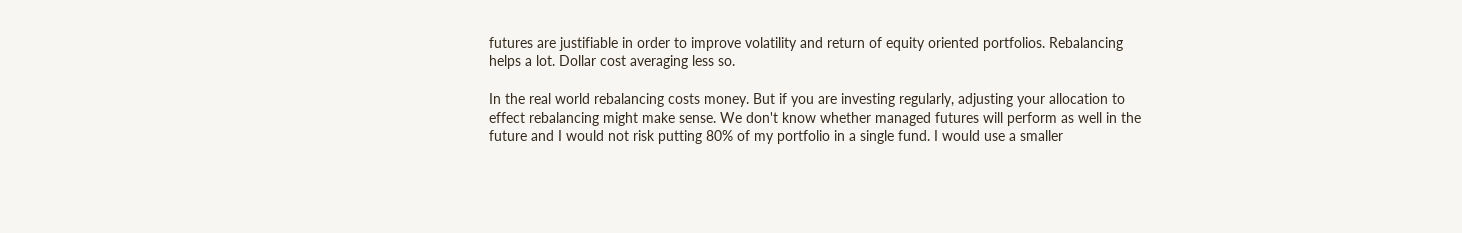futures are justifiable in order to improve volatility and return of equity oriented portfolios. Rebalancing helps a lot. Dollar cost averaging less so.

In the real world rebalancing costs money. But if you are investing regularly, adjusting your allocation to effect rebalancing might make sense. We don't know whether managed futures will perform as well in the future and I would not risk putting 80% of my portfolio in a single fund. I would use a smaller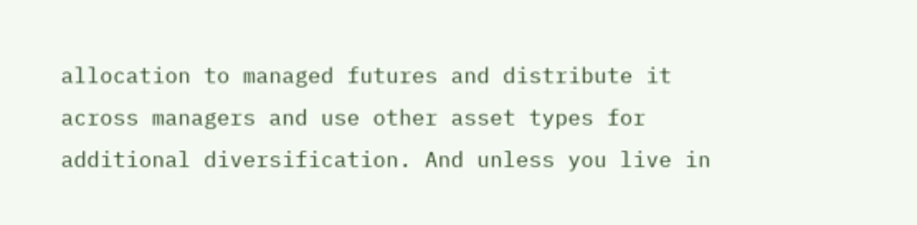allocation to managed futures and distribute it across managers and use other asset types for additional diversification. And unless you live in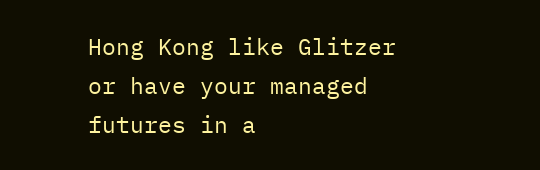Hong Kong like Glitzer or have your managed futures in a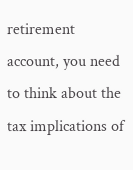retirement account, you need to think about the tax implications of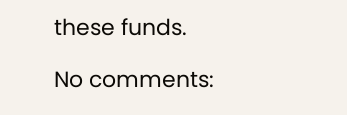these funds.

No comments: